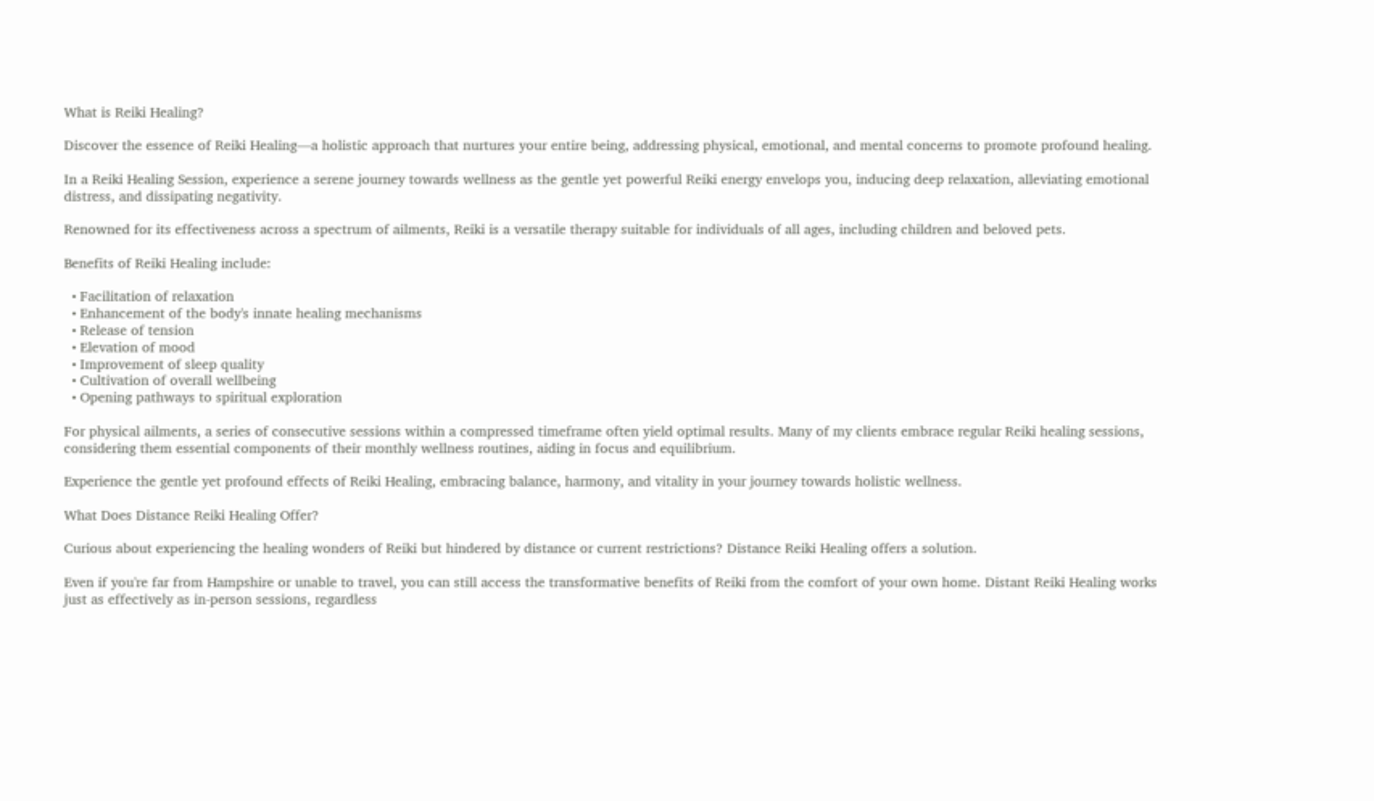What is Reiki Healing?

Discover the essence of Reiki Healing—a holistic approach that nurtures your entire being, addressing physical, emotional, and mental concerns to promote profound healing.

In a Reiki Healing Session, experience a serene journey towards wellness as the gentle yet powerful Reiki energy envelops you, inducing deep relaxation, alleviating emotional distress, and dissipating negativity.

Renowned for its effectiveness across a spectrum of ailments, Reiki is a versatile therapy suitable for individuals of all ages, including children and beloved pets.

Benefits of Reiki Healing include:

  • Facilitation of relaxation
  • Enhancement of the body's innate healing mechanisms
  • Release of tension
  • Elevation of mood
  • Improvement of sleep quality
  • Cultivation of overall wellbeing
  • Opening pathways to spiritual exploration

For physical ailments, a series of consecutive sessions within a compressed timeframe often yield optimal results. Many of my clients embrace regular Reiki healing sessions, considering them essential components of their monthly wellness routines, aiding in focus and equilibrium.

Experience the gentle yet profound effects of Reiki Healing, embracing balance, harmony, and vitality in your journey towards holistic wellness.

What Does Distance Reiki Healing Offer?

Curious about experiencing the healing wonders of Reiki but hindered by distance or current restrictions? Distance Reiki Healing offers a solution.

Even if you're far from Hampshire or unable to travel, you can still access the transformative benefits of Reiki from the comfort of your own home. Distant Reiki Healing works just as effectively as in-person sessions, regardless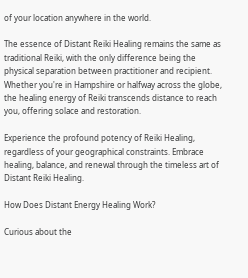of your location anywhere in the world.

The essence of Distant Reiki Healing remains the same as traditional Reiki, with the only difference being the physical separation between practitioner and recipient. Whether you're in Hampshire or halfway across the globe, the healing energy of Reiki transcends distance to reach you, offering solace and restoration.

Experience the profound potency of Reiki Healing, regardless of your geographical constraints. Embrace healing, balance, and renewal through the timeless art of Distant Reiki Healing.

How Does Distant Energy Healing Work?

Curious about the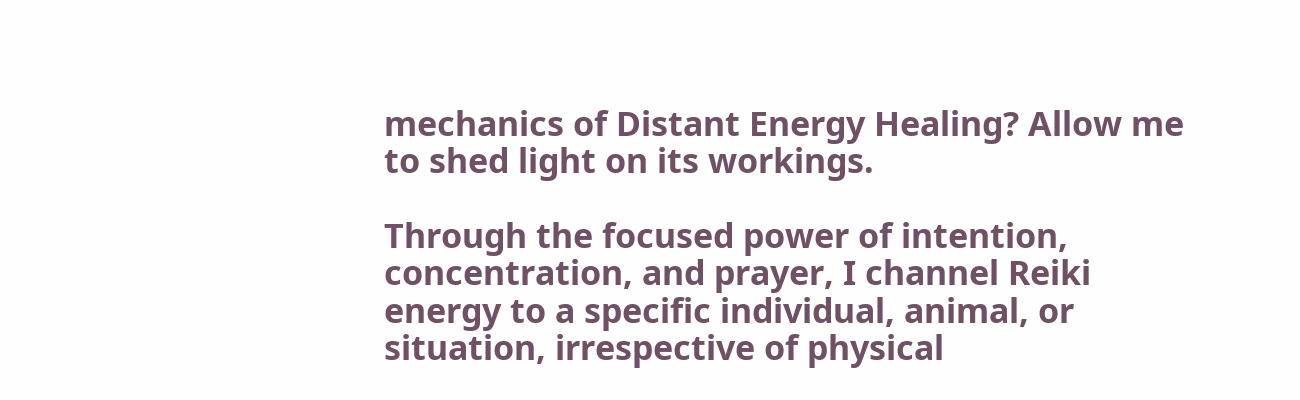mechanics of Distant Energy Healing? Allow me to shed light on its workings.

Through the focused power of intention, concentration, and prayer, I channel Reiki energy to a specific individual, animal, or situation, irrespective of physical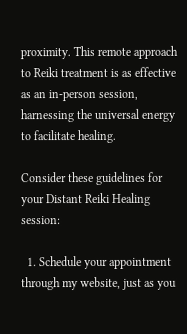proximity. This remote approach to Reiki treatment is as effective as an in-person session, harnessing the universal energy to facilitate healing.

Consider these guidelines for your Distant Reiki Healing session:

  1. Schedule your appointment through my website, just as you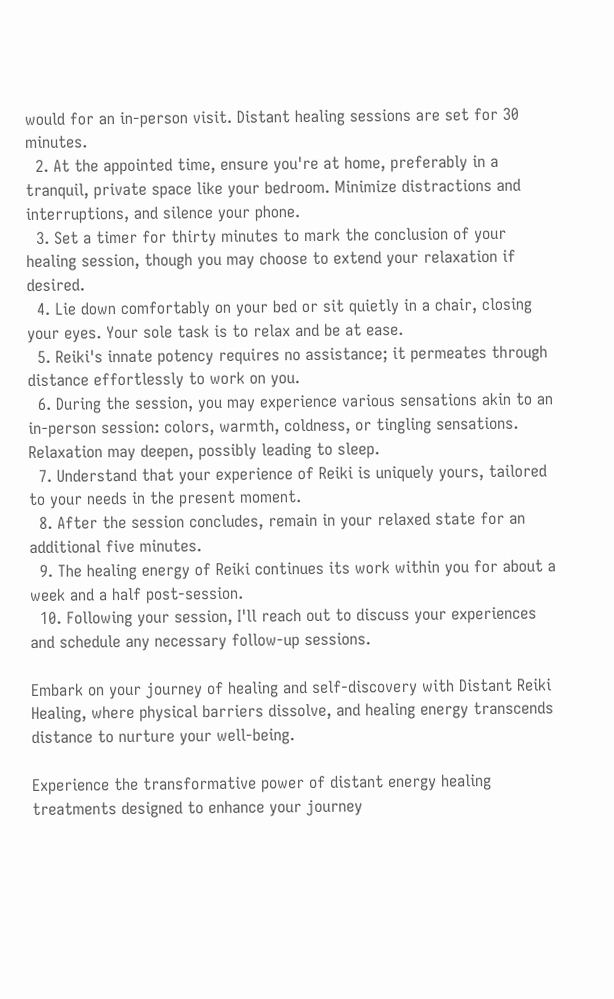would for an in-person visit. Distant healing sessions are set for 30 minutes.
  2. At the appointed time, ensure you're at home, preferably in a tranquil, private space like your bedroom. Minimize distractions and interruptions, and silence your phone.
  3. Set a timer for thirty minutes to mark the conclusion of your healing session, though you may choose to extend your relaxation if desired.
  4. Lie down comfortably on your bed or sit quietly in a chair, closing your eyes. Your sole task is to relax and be at ease.
  5. Reiki's innate potency requires no assistance; it permeates through distance effortlessly to work on you.
  6. During the session, you may experience various sensations akin to an in-person session: colors, warmth, coldness, or tingling sensations. Relaxation may deepen, possibly leading to sleep.
  7. Understand that your experience of Reiki is uniquely yours, tailored to your needs in the present moment.
  8. After the session concludes, remain in your relaxed state for an additional five minutes.
  9. The healing energy of Reiki continues its work within you for about a week and a half post-session.
  10. Following your session, I'll reach out to discuss your experiences and schedule any necessary follow-up sessions.

Embark on your journey of healing and self-discovery with Distant Reiki Healing, where physical barriers dissolve, and healing energy transcends distance to nurture your well-being.

Experience the transformative power of distant energy healing treatments designed to enhance your journey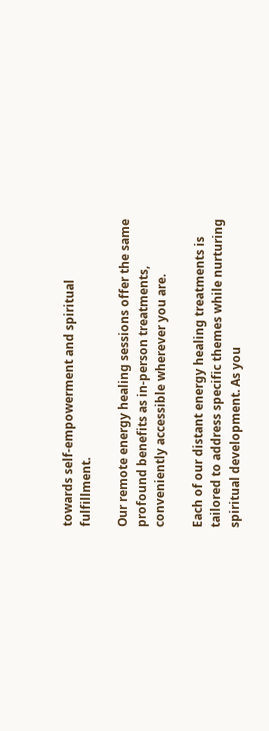towards self-empowerment and spiritual fulfillment.

Our remote energy healing sessions offer the same profound benefits as in-person treatments, conveniently accessible wherever you are.

Each of our distant energy healing treatments is tailored to address specific themes while nurturing spiritual development. As you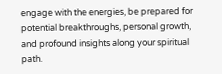engage with the energies, be prepared for potential breakthroughs, personal growth, and profound insights along your spiritual path.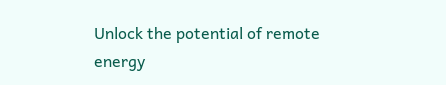Unlock the potential of remote energy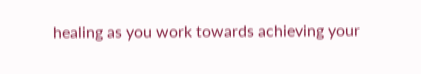healing as you work towards achieving your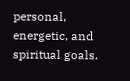personal, energetic, and spiritual goals.